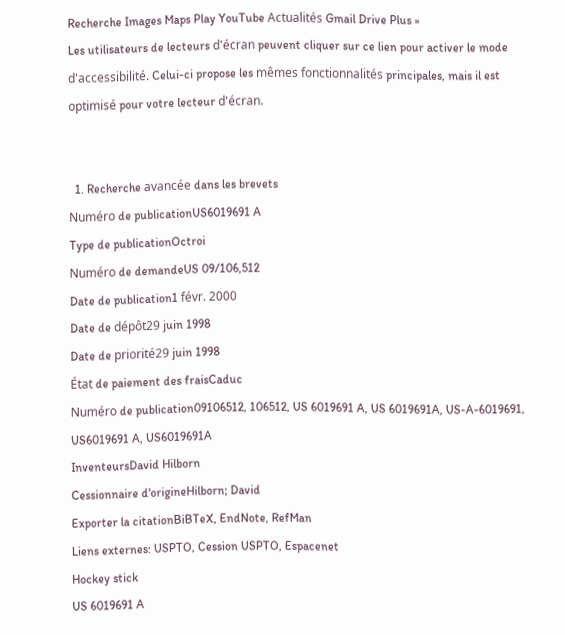Recherche Images Maps Play YouTube Actualités Gmail Drive Plus »
Les utilisateurs de lecteurs d'écran peuvent cliquer sur ce lien pour activer le mode d'accessibilité. Celui-ci propose les mêmes fonctionnalités principales, mais il est optimisé pour votre lecteur d'écran.


  1. Recherche avancée dans les brevets
Numéro de publicationUS6019691 A
Type de publicationOctroi
Numéro de demandeUS 09/106,512
Date de publication1 févr. 2000
Date de dépôt29 juin 1998
Date de priorité29 juin 1998
État de paiement des fraisCaduc
Numéro de publication09106512, 106512, US 6019691 A, US 6019691A, US-A-6019691, US6019691 A, US6019691A
InventeursDavid Hilborn
Cessionnaire d'origineHilborn; David
Exporter la citationBiBTeX, EndNote, RefMan
Liens externes: USPTO, Cession USPTO, Espacenet
Hockey stick
US 6019691 A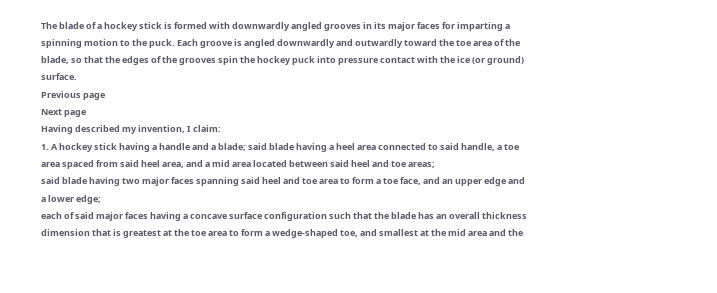The blade of a hockey stick is formed with downwardly angled grooves in its major faces for imparting a spinning motion to the puck. Each groove is angled downwardly and outwardly toward the toe area of the blade, so that the edges of the grooves spin the hockey puck into pressure contact with the ice (or ground) surface.
Previous page
Next page
Having described my invention, I claim:
1. A hockey stick having a handle and a blade; said blade having a heel area connected to said handle, a toe area spaced from said heel area, and a mid area located between said heel and toe areas;
said blade having two major faces spanning said heel and toe area to form a toe face, and an upper edge and a lower edge;
each of said major faces having a concave surface configuration such that the blade has an overall thickness dimension that is greatest at the toe area to form a wedge-shaped toe, and smallest at the mid area and the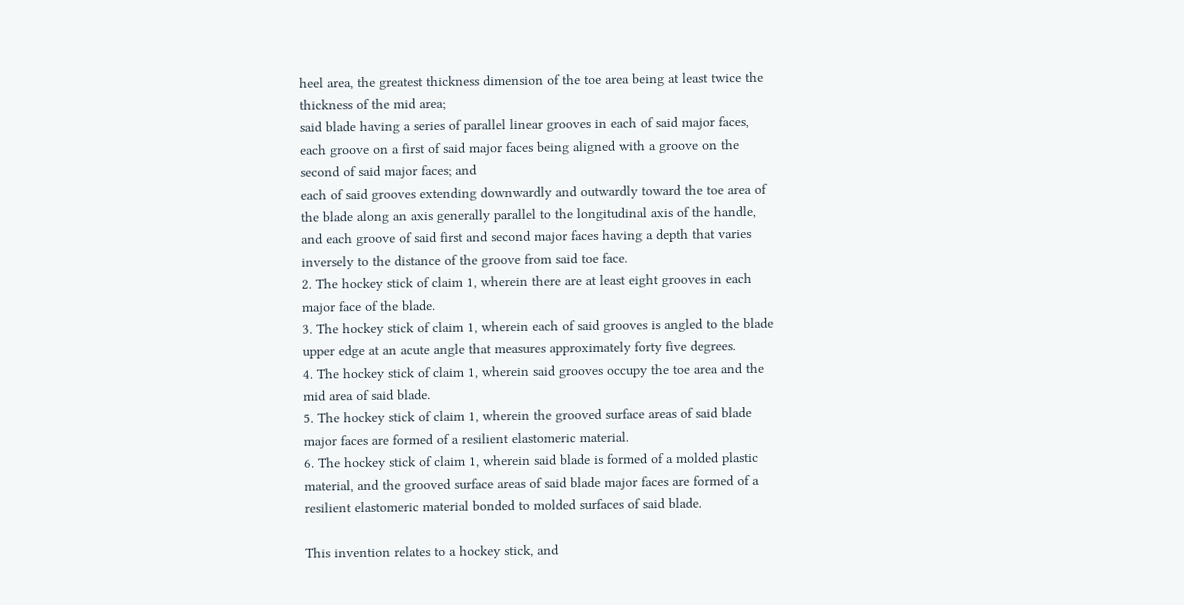heel area, the greatest thickness dimension of the toe area being at least twice the thickness of the mid area;
said blade having a series of parallel linear grooves in each of said major faces, each groove on a first of said major faces being aligned with a groove on the second of said major faces; and
each of said grooves extending downwardly and outwardly toward the toe area of the blade along an axis generally parallel to the longitudinal axis of the handle, and each groove of said first and second major faces having a depth that varies inversely to the distance of the groove from said toe face.
2. The hockey stick of claim 1, wherein there are at least eight grooves in each major face of the blade.
3. The hockey stick of claim 1, wherein each of said grooves is angled to the blade upper edge at an acute angle that measures approximately forty five degrees.
4. The hockey stick of claim 1, wherein said grooves occupy the toe area and the mid area of said blade.
5. The hockey stick of claim 1, wherein the grooved surface areas of said blade major faces are formed of a resilient elastomeric material.
6. The hockey stick of claim 1, wherein said blade is formed of a molded plastic material, and the grooved surface areas of said blade major faces are formed of a resilient elastomeric material bonded to molded surfaces of said blade.

This invention relates to a hockey stick, and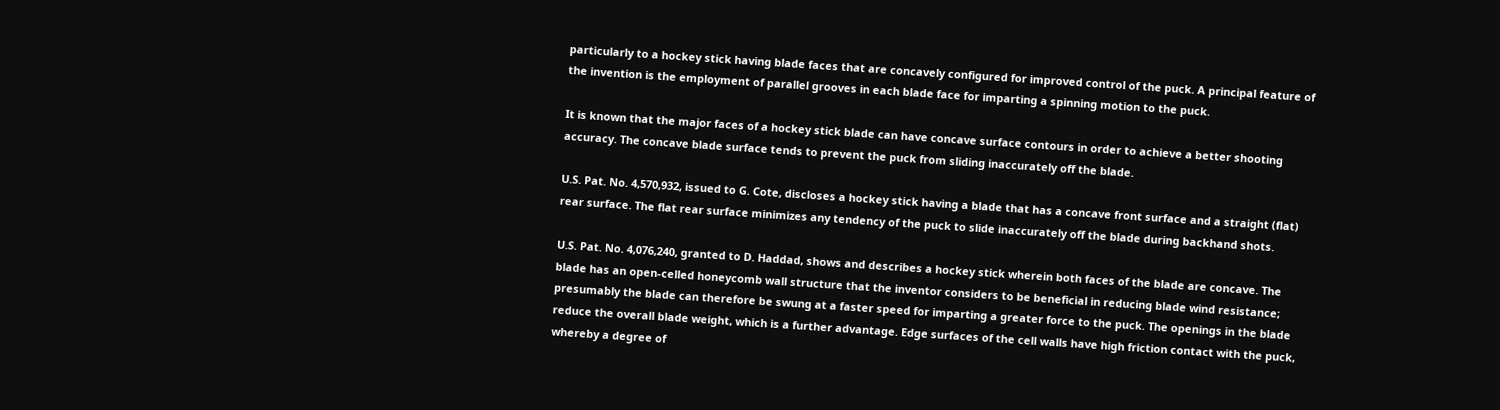particularly to a hockey stick having blade faces that are concavely configured for improved control of the puck. A principal feature of the invention is the employment of parallel grooves in each blade face for imparting a spinning motion to the puck.

It is known that the major faces of a hockey stick blade can have concave surface contours in order to achieve a better shooting accuracy. The concave blade surface tends to prevent the puck from sliding inaccurately off the blade.

U.S. Pat. No. 4,570,932, issued to G. Cote, discloses a hockey stick having a blade that has a concave front surface and a straight (flat) rear surface. The flat rear surface minimizes any tendency of the puck to slide inaccurately off the blade during backhand shots.

U.S. Pat. No. 4,076,240, granted to D. Haddad, shows and describes a hockey stick wherein both faces of the blade are concave. The blade has an open-celled honeycomb wall structure that the inventor considers to be beneficial in reducing blade wind resistance; presumably the blade can therefore be swung at a faster speed for imparting a greater force to the puck. The openings in the blade reduce the overall blade weight, which is a further advantage. Edge surfaces of the cell walls have high friction contact with the puck, whereby a degree of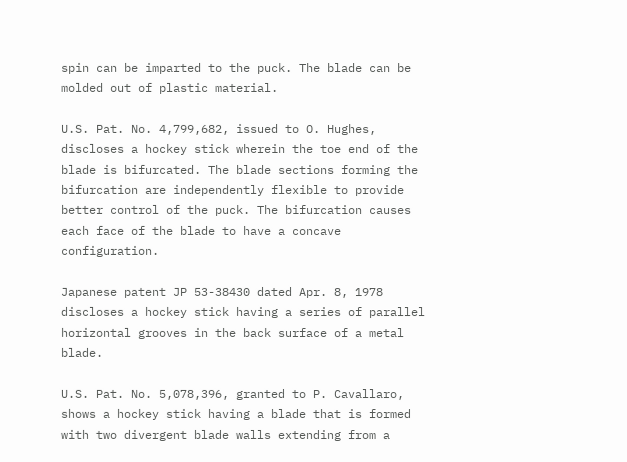spin can be imparted to the puck. The blade can be molded out of plastic material.

U.S. Pat. No. 4,799,682, issued to O. Hughes, discloses a hockey stick wherein the toe end of the blade is bifurcated. The blade sections forming the bifurcation are independently flexible to provide better control of the puck. The bifurcation causes each face of the blade to have a concave configuration.

Japanese patent JP 53-38430 dated Apr. 8, 1978 discloses a hockey stick having a series of parallel horizontal grooves in the back surface of a metal blade.

U.S. Pat. No. 5,078,396, granted to P. Cavallaro, shows a hockey stick having a blade that is formed with two divergent blade walls extending from a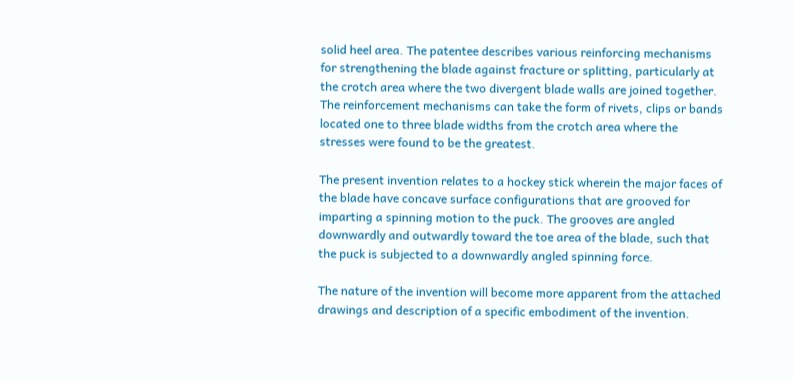solid heel area. The patentee describes various reinforcing mechanisms for strengthening the blade against fracture or splitting, particularly at the crotch area where the two divergent blade walls are joined together. The reinforcement mechanisms can take the form of rivets, clips or bands located one to three blade widths from the crotch area where the stresses were found to be the greatest.

The present invention relates to a hockey stick wherein the major faces of the blade have concave surface configurations that are grooved for imparting a spinning motion to the puck. The grooves are angled downwardly and outwardly toward the toe area of the blade, such that the puck is subjected to a downwardly angled spinning force.

The nature of the invention will become more apparent from the attached drawings and description of a specific embodiment of the invention.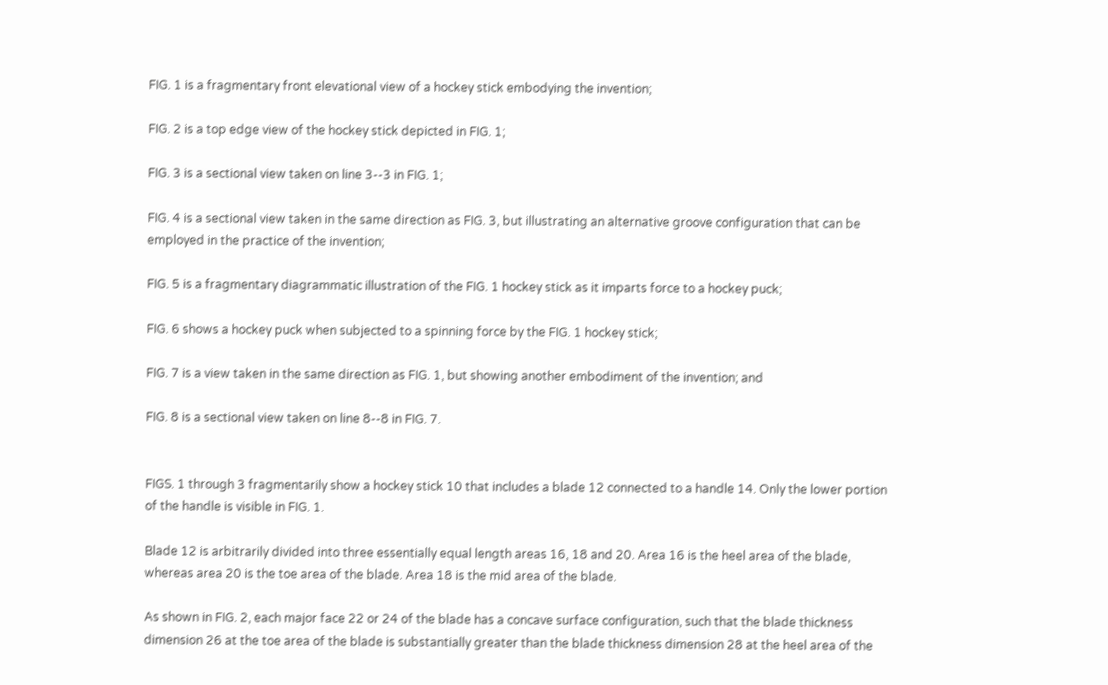FIG. 1 is a fragmentary front elevational view of a hockey stick embodying the invention;

FIG. 2 is a top edge view of the hockey stick depicted in FIG. 1;

FIG. 3 is a sectional view taken on line 3--3 in FIG. 1;

FIG. 4 is a sectional view taken in the same direction as FIG. 3, but illustrating an alternative groove configuration that can be employed in the practice of the invention;

FIG. 5 is a fragmentary diagrammatic illustration of the FIG. 1 hockey stick as it imparts force to a hockey puck;

FIG. 6 shows a hockey puck when subjected to a spinning force by the FIG. 1 hockey stick;

FIG. 7 is a view taken in the same direction as FIG. 1, but showing another embodiment of the invention; and

FIG. 8 is a sectional view taken on line 8--8 in FIG. 7.


FIGS. 1 through 3 fragmentarily show a hockey stick 10 that includes a blade 12 connected to a handle 14. Only the lower portion of the handle is visible in FIG. 1.

Blade 12 is arbitrarily divided into three essentially equal length areas 16, 18 and 20. Area 16 is the heel area of the blade, whereas area 20 is the toe area of the blade. Area 18 is the mid area of the blade.

As shown in FIG. 2, each major face 22 or 24 of the blade has a concave surface configuration, such that the blade thickness dimension 26 at the toe area of the blade is substantially greater than the blade thickness dimension 28 at the heel area of the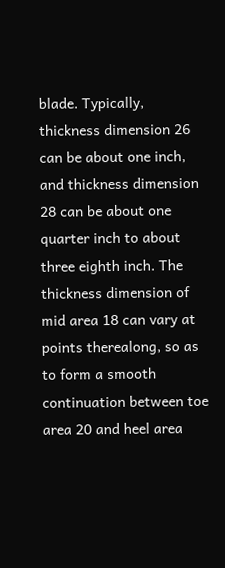blade. Typically, thickness dimension 26 can be about one inch, and thickness dimension 28 can be about one quarter inch to about three eighth inch. The thickness dimension of mid area 18 can vary at points therealong, so as to form a smooth continuation between toe area 20 and heel area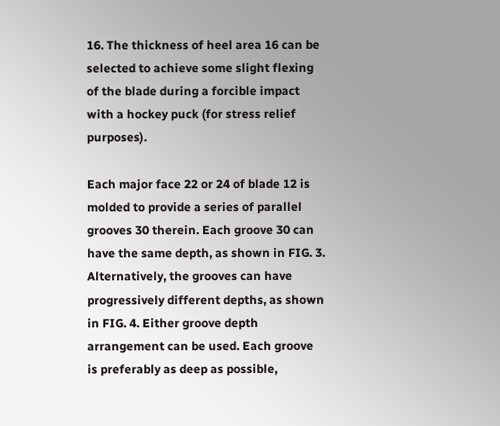16. The thickness of heel area 16 can be selected to achieve some slight flexing of the blade during a forcible impact with a hockey puck (for stress relief purposes).

Each major face 22 or 24 of blade 12 is molded to provide a series of parallel grooves 30 therein. Each groove 30 can have the same depth, as shown in FIG. 3. Alternatively, the grooves can have progressively different depths, as shown in FIG. 4. Either groove depth arrangement can be used. Each groove is preferably as deep as possible,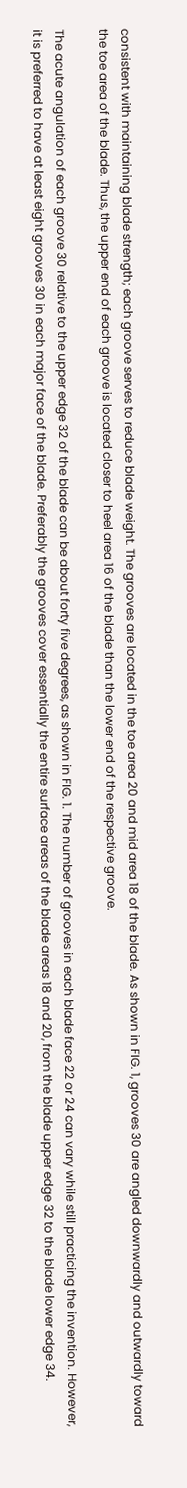consistent with maintaining blade strength; each groove serves to reduce blade weight. The grooves are located in the toe area 20 and mid area 18 of the blade. As shown in FIG. 1, grooves 30 are angled downwardly and outwardly toward the toe area of the blade. Thus, the upper end of each groove is located closer to heel area 16 of the blade than the lower end of the respective groove.

The acute angulation of each groove 30 relative to the upper edge 32 of the blade can be about forty five degrees, as shown in FIG. 1. The number of grooves in each blade face 22 or 24 can vary while still practicing the invention. However, it is preferred to have at least eight grooves 30 in each major face of the blade. Preferably the grooves cover essentially the entire surface areas of the blade areas 18 and 20, from the blade upper edge 32 to the blade lower edge 34.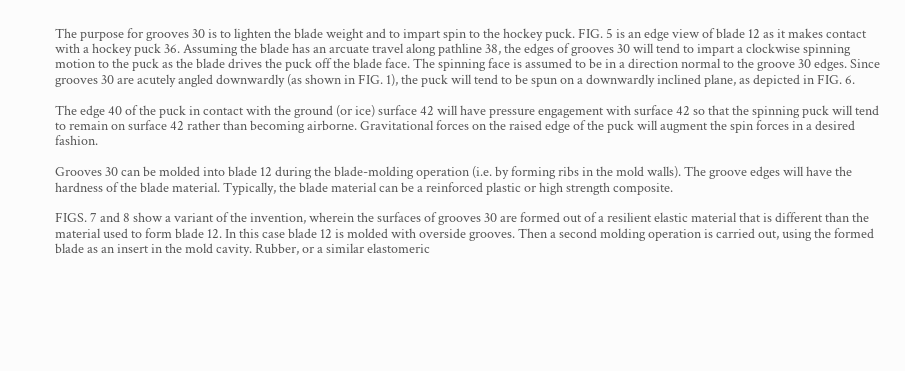The purpose for grooves 30 is to lighten the blade weight and to impart spin to the hockey puck. FIG. 5 is an edge view of blade 12 as it makes contact with a hockey puck 36. Assuming the blade has an arcuate travel along pathline 38, the edges of grooves 30 will tend to impart a clockwise spinning motion to the puck as the blade drives the puck off the blade face. The spinning face is assumed to be in a direction normal to the groove 30 edges. Since grooves 30 are acutely angled downwardly (as shown in FIG. 1), the puck will tend to be spun on a downwardly inclined plane, as depicted in FIG. 6.

The edge 40 of the puck in contact with the ground (or ice) surface 42 will have pressure engagement with surface 42 so that the spinning puck will tend to remain on surface 42 rather than becoming airborne. Gravitational forces on the raised edge of the puck will augment the spin forces in a desired fashion.

Grooves 30 can be molded into blade 12 during the blade-molding operation (i.e. by forming ribs in the mold walls). The groove edges will have the hardness of the blade material. Typically, the blade material can be a reinforced plastic or high strength composite.

FIGS. 7 and 8 show a variant of the invention, wherein the surfaces of grooves 30 are formed out of a resilient elastic material that is different than the material used to form blade 12. In this case blade 12 is molded with overside grooves. Then a second molding operation is carried out, using the formed blade as an insert in the mold cavity. Rubber, or a similar elastomeric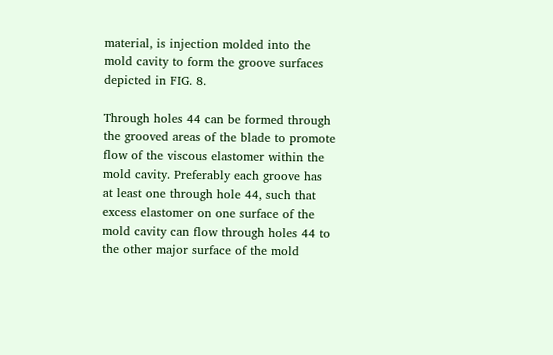material, is injection molded into the mold cavity to form the groove surfaces depicted in FIG. 8.

Through holes 44 can be formed through the grooved areas of the blade to promote flow of the viscous elastomer within the mold cavity. Preferably each groove has at least one through hole 44, such that excess elastomer on one surface of the mold cavity can flow through holes 44 to the other major surface of the mold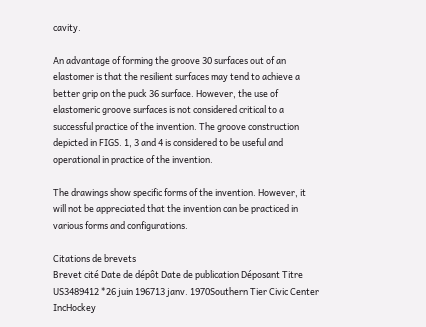cavity.

An advantage of forming the groove 30 surfaces out of an elastomer is that the resilient surfaces may tend to achieve a better grip on the puck 36 surface. However, the use of elastomeric groove surfaces is not considered critical to a successful practice of the invention. The groove construction depicted in FIGS. 1, 3 and 4 is considered to be useful and operational in practice of the invention.

The drawings show specific forms of the invention. However, it will not be appreciated that the invention can be practiced in various forms and configurations.

Citations de brevets
Brevet cité Date de dépôt Date de publication Déposant Titre
US3489412 *26 juin 196713 janv. 1970Southern Tier Civic Center IncHockey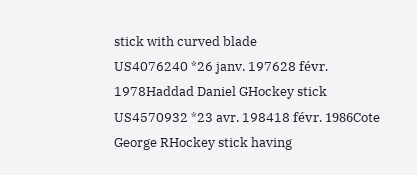stick with curved blade
US4076240 *26 janv. 197628 févr. 1978Haddad Daniel GHockey stick
US4570932 *23 avr. 198418 févr. 1986Cote George RHockey stick having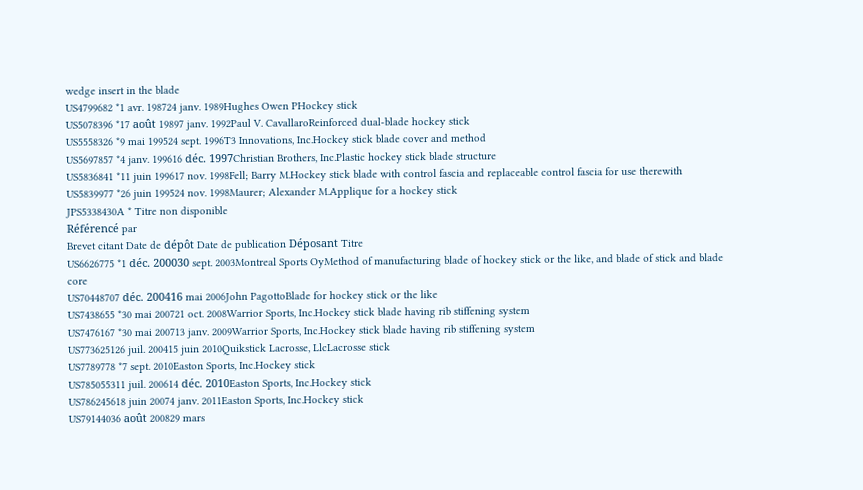wedge insert in the blade
US4799682 *1 avr. 198724 janv. 1989Hughes Owen PHockey stick
US5078396 *17 août 19897 janv. 1992Paul V. CavallaroReinforced dual-blade hockey stick
US5558326 *9 mai 199524 sept. 1996T3 Innovations, Inc.Hockey stick blade cover and method
US5697857 *4 janv. 199616 déc. 1997Christian Brothers, Inc.Plastic hockey stick blade structure
US5836841 *11 juin 199617 nov. 1998Fell; Barry M.Hockey stick blade with control fascia and replaceable control fascia for use therewith
US5839977 *26 juin 199524 nov. 1998Maurer; Alexander M.Applique for a hockey stick
JPS5338430A * Titre non disponible
Référencé par
Brevet citant Date de dépôt Date de publication Déposant Titre
US6626775 *1 déc. 200030 sept. 2003Montreal Sports OyMethod of manufacturing blade of hockey stick or the like, and blade of stick and blade core
US70448707 déc. 200416 mai 2006John PagottoBlade for hockey stick or the like
US7438655 *30 mai 200721 oct. 2008Warrior Sports, Inc.Hockey stick blade having rib stiffening system
US7476167 *30 mai 200713 janv. 2009Warrior Sports, Inc.Hockey stick blade having rib stiffening system
US773625126 juil. 200415 juin 2010Quikstick Lacrosse, LlcLacrosse stick
US7789778 *7 sept. 2010Easton Sports, Inc.Hockey stick
US785055311 juil. 200614 déc. 2010Easton Sports, Inc.Hockey stick
US786245618 juin 20074 janv. 2011Easton Sports, Inc.Hockey stick
US79144036 août 200829 mars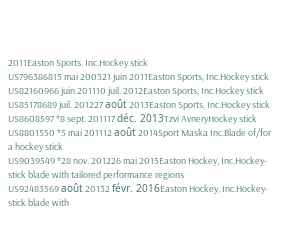2011Easton Sports, Inc.Hockey stick
US796386815 mai 200321 juin 2011Easton Sports, Inc.Hockey stick
US82160966 juin 201110 juil. 2012Easton Sports, Inc.Hockey stick
US85178689 juil. 201227 août 2013Easton Sports, Inc.Hockey stick
US8608597 *8 sept. 201117 déc. 2013Tzvi AvneryHockey stick
US8801550 *5 mai 201112 août 2014Sport Maska Inc.Blade of/for a hockey stick
US9039549 *28 nov. 201226 mai 2015Easton Hockey, Inc.Hockey-stick blade with tailored performance regions
US92483569 août 20132 févr. 2016Easton Hockey, Inc.Hockey-stick blade with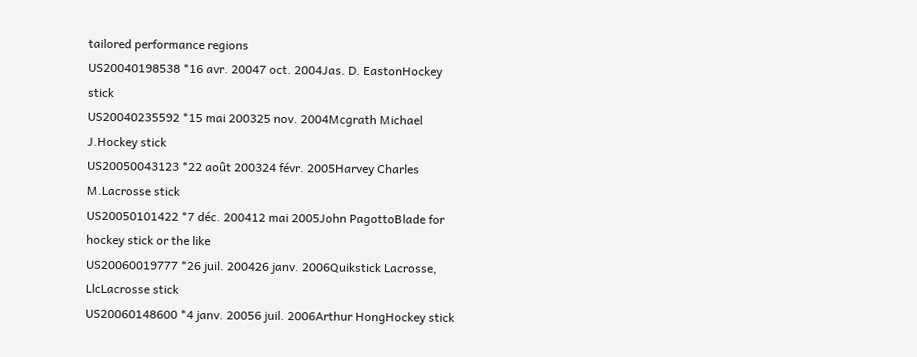tailored performance regions
US20040198538 *16 avr. 20047 oct. 2004Jas. D. EastonHockey stick
US20040235592 *15 mai 200325 nov. 2004Mcgrath Michael J.Hockey stick
US20050043123 *22 août 200324 févr. 2005Harvey Charles M.Lacrosse stick
US20050101422 *7 déc. 200412 mai 2005John PagottoBlade for hockey stick or the like
US20060019777 *26 juil. 200426 janv. 2006Quikstick Lacrosse, LlcLacrosse stick
US20060148600 *4 janv. 20056 juil. 2006Arthur HongHockey stick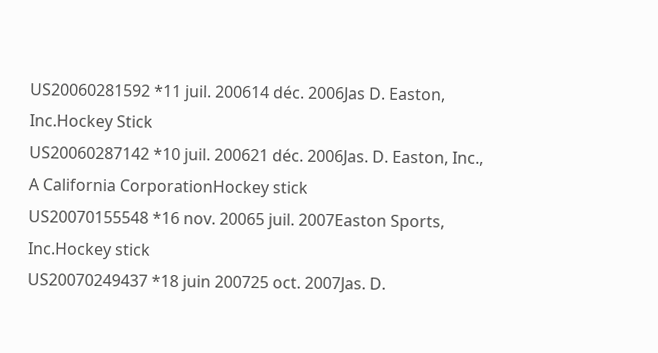US20060281592 *11 juil. 200614 déc. 2006Jas D. Easton, Inc.Hockey Stick
US20060287142 *10 juil. 200621 déc. 2006Jas. D. Easton, Inc., A California CorporationHockey stick
US20070155548 *16 nov. 20065 juil. 2007Easton Sports, Inc.Hockey stick
US20070249437 *18 juin 200725 oct. 2007Jas. D.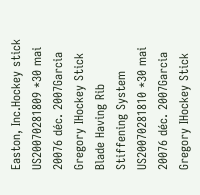Easton, Inc.Hockey stick
US20070281809 *30 mai 20076 déc. 2007Garcia Gregory IHockey Stick Blade Having Rib Stiffening System
US20070281810 *30 mai 20076 déc. 2007Garcia Gregory IHockey Stick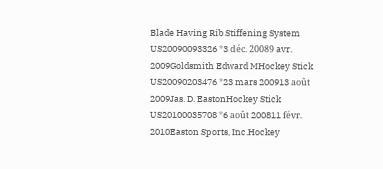Blade Having Rib Stiffening System
US20090093326 *3 déc. 20089 avr. 2009Goldsmith Edward MHockey Stick
US20090203476 *23 mars 200913 août 2009Jas. D. EastonHockey Stick
US20100035708 *6 août 200811 févr. 2010Easton Sports, Inc.Hockey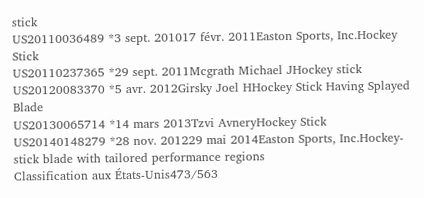stick
US20110036489 *3 sept. 201017 févr. 2011Easton Sports, Inc.Hockey Stick
US20110237365 *29 sept. 2011Mcgrath Michael JHockey stick
US20120083370 *5 avr. 2012Girsky Joel HHockey Stick Having Splayed Blade
US20130065714 *14 mars 2013Tzvi AvneryHockey Stick
US20140148279 *28 nov. 201229 mai 2014Easton Sports, Inc.Hockey-stick blade with tailored performance regions
Classification aux États-Unis473/563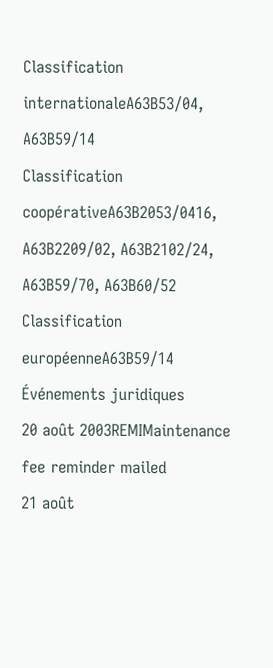Classification internationaleA63B53/04, A63B59/14
Classification coopérativeA63B2053/0416, A63B2209/02, A63B2102/24, A63B59/70, A63B60/52
Classification européenneA63B59/14
Événements juridiques
20 août 2003REMIMaintenance fee reminder mailed
21 août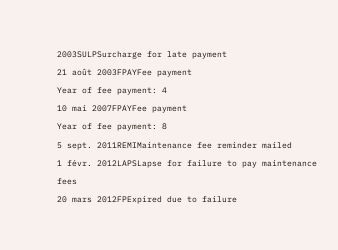2003SULPSurcharge for late payment
21 août 2003FPAYFee payment
Year of fee payment: 4
10 mai 2007FPAYFee payment
Year of fee payment: 8
5 sept. 2011REMIMaintenance fee reminder mailed
1 févr. 2012LAPSLapse for failure to pay maintenance fees
20 mars 2012FPExpired due to failure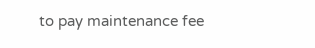to pay maintenance fee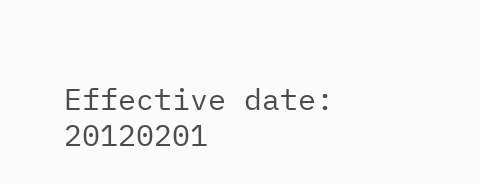Effective date: 20120201